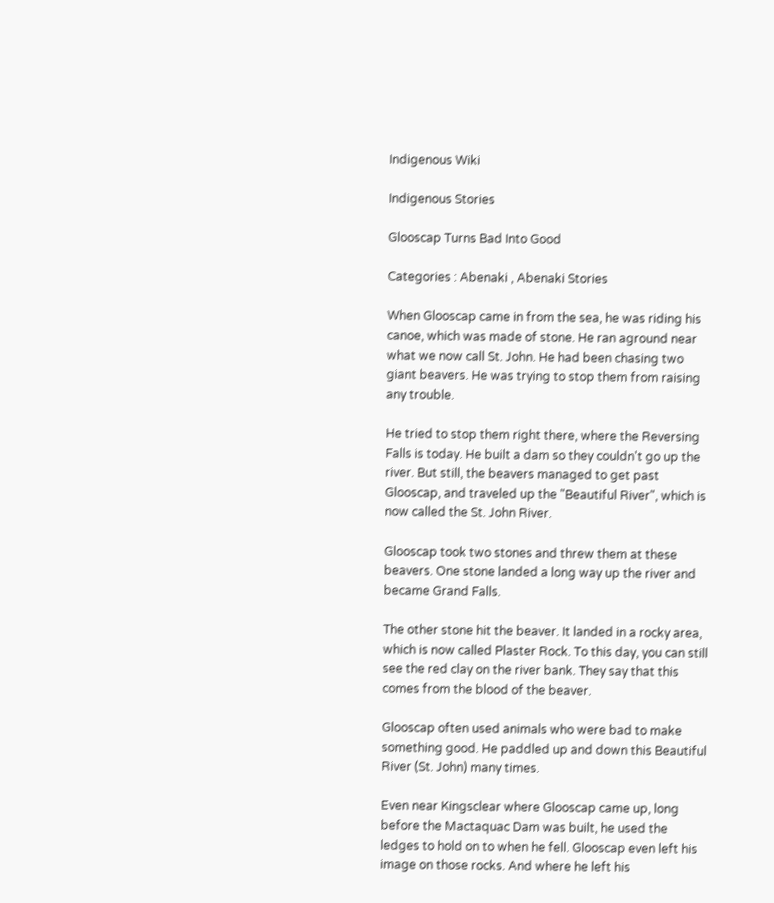Indigenous Wiki

Indigenous Stories

Glooscap Turns Bad Into Good

Categories : Abenaki , Abenaki Stories

When Glooscap came in from the sea, he was riding his canoe, which was made of stone. He ran aground near what we now call St. John. He had been chasing two giant beavers. He was trying to stop them from raising any trouble.

He tried to stop them right there, where the Reversing Falls is today. He built a dam so they couldn't go up the river. But still, the beavers managed to get past Glooscap, and traveled up the "Beautiful River", which is now called the St. John River.

Glooscap took two stones and threw them at these beavers. One stone landed a long way up the river and became Grand Falls.

The other stone hit the beaver. It landed in a rocky area, which is now called Plaster Rock. To this day, you can still see the red clay on the river bank. They say that this comes from the blood of the beaver.

Glooscap often used animals who were bad to make something good. He paddled up and down this Beautiful River (St. John) many times.

Even near Kingsclear where Glooscap came up, long before the Mactaquac Dam was built, he used the ledges to hold on to when he fell. Glooscap even left his image on those rocks. And where he left his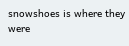snowshoes is where they were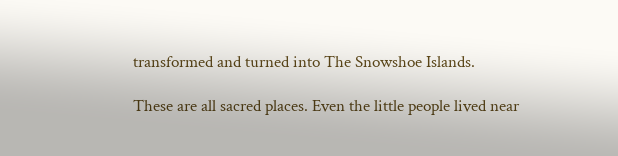transformed and turned into The Snowshoe Islands.

These are all sacred places. Even the little people lived near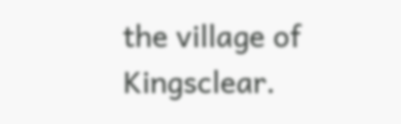the village of Kingsclear.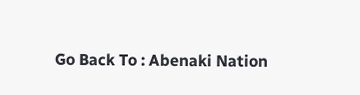Go Back To : Abenaki Nation